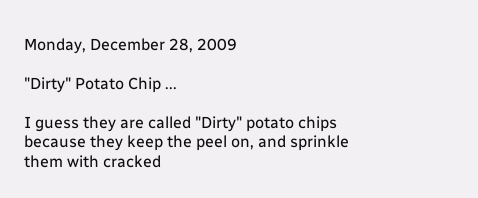Monday, December 28, 2009

"Dirty" Potato Chip ...

I guess they are called "Dirty" potato chips because they keep the peel on, and sprinkle them with cracked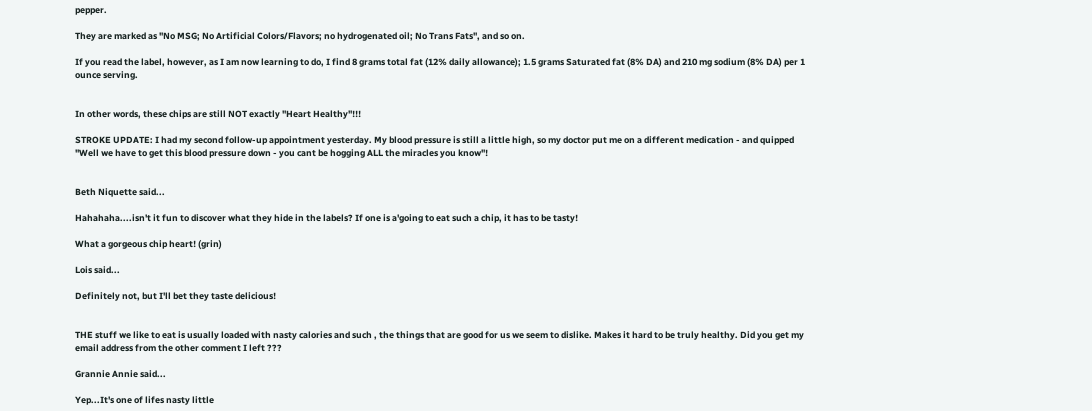pepper.

They are marked as "No MSG; No Artificial Colors/Flavors; no hydrogenated oil; No Trans Fats", and so on.

If you read the label, however, as I am now learning to do, I find 8 grams total fat (12% daily allowance); 1.5 grams Saturated fat (8% DA) and 210 mg sodium (8% DA) per 1 ounce serving.


In other words, these chips are still NOT exactly "Heart Healthy"!!!

STROKE UPDATE: I had my second follow-up appointment yesterday. My blood pressure is still a little high, so my doctor put me on a different medication - and quipped "Well we have to get this blood pressure down - you cant be hogging ALL the miracles you know"!


Beth Niquette said...

Hahahaha....isn't it fun to discover what they hide in the labels? If one is a'going to eat such a chip, it has to be tasty!

What a gorgeous chip heart! (grin)

Lois said...

Definitely not, but I'll bet they taste delicious!


THE stuff we like to eat is usually loaded with nasty calories and such , the things that are good for us we seem to dislike. Makes it hard to be truly healthy. Did you get my email address from the other comment I left ???

Grannie Annie said...

Yep...It's one of lifes nasty little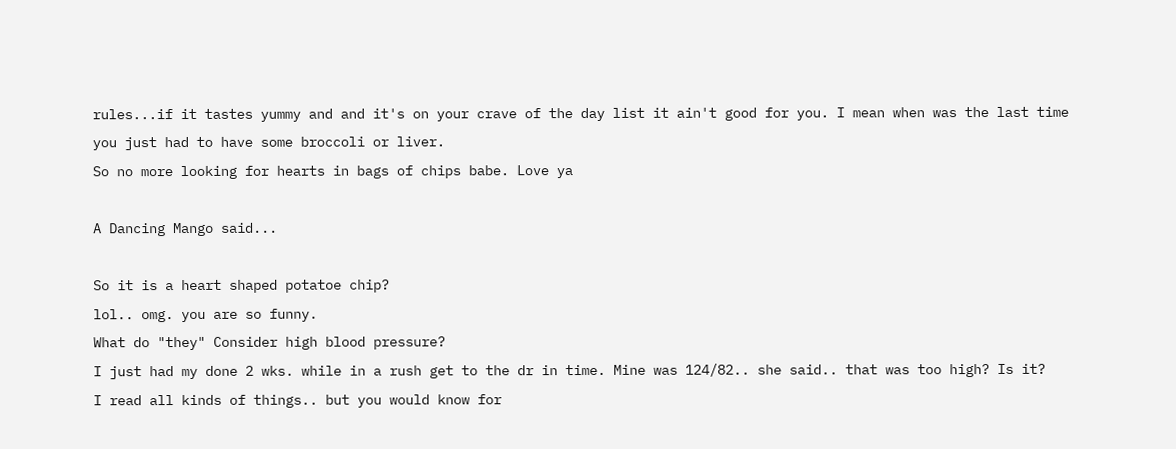rules...if it tastes yummy and and it's on your crave of the day list it ain't good for you. I mean when was the last time you just had to have some broccoli or liver.
So no more looking for hearts in bags of chips babe. Love ya

A Dancing Mango said...

So it is a heart shaped potatoe chip?
lol.. omg. you are so funny.
What do "they" Consider high blood pressure?
I just had my done 2 wks. while in a rush get to the dr in time. Mine was 124/82.. she said.. that was too high? Is it?
I read all kinds of things.. but you would know for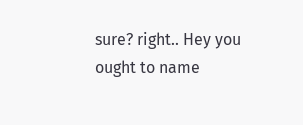sure? right.. Hey you ought to name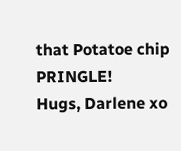that Potatoe chip PRINGLE!
Hugs, Darlene xo